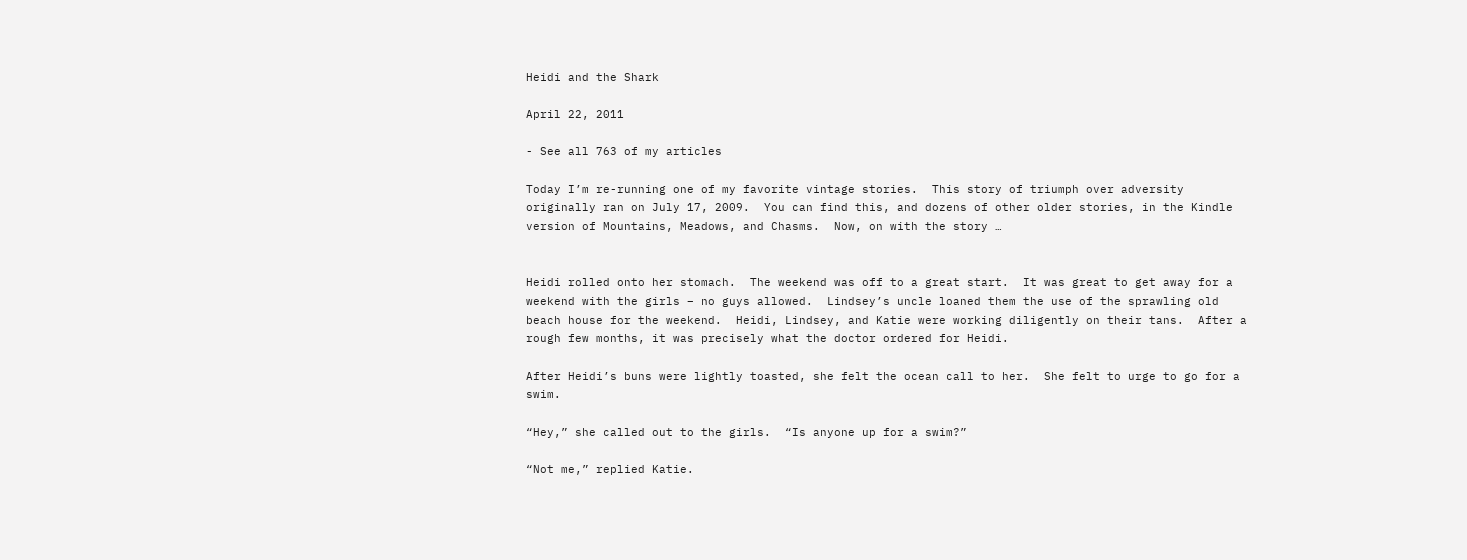Heidi and the Shark

April 22, 2011

- See all 763 of my articles

Today I’m re-running one of my favorite vintage stories.  This story of triumph over adversity originally ran on July 17, 2009.  You can find this, and dozens of other older stories, in the Kindle version of Mountains, Meadows, and Chasms.  Now, on with the story …


Heidi rolled onto her stomach.  The weekend was off to a great start.  It was great to get away for a weekend with the girls – no guys allowed.  Lindsey’s uncle loaned them the use of the sprawling old beach house for the weekend.  Heidi, Lindsey, and Katie were working diligently on their tans.  After a rough few months, it was precisely what the doctor ordered for Heidi.

After Heidi’s buns were lightly toasted, she felt the ocean call to her.  She felt to urge to go for a swim.

“Hey,” she called out to the girls.  “Is anyone up for a swim?”

“Not me,” replied Katie.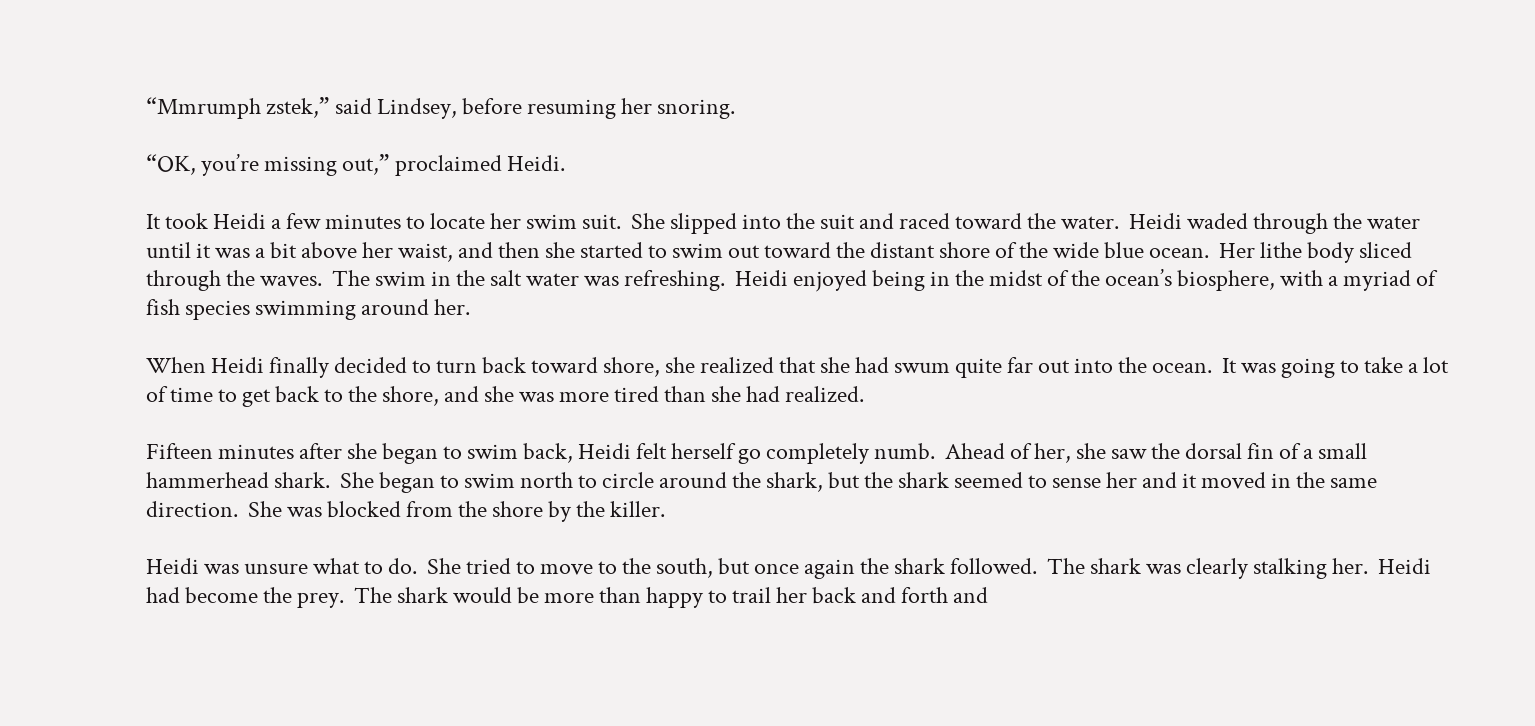“Mmrumph zstek,” said Lindsey, before resuming her snoring.

“OK, you’re missing out,” proclaimed Heidi.

It took Heidi a few minutes to locate her swim suit.  She slipped into the suit and raced toward the water.  Heidi waded through the water until it was a bit above her waist, and then she started to swim out toward the distant shore of the wide blue ocean.  Her lithe body sliced through the waves.  The swim in the salt water was refreshing.  Heidi enjoyed being in the midst of the ocean’s biosphere, with a myriad of fish species swimming around her.

When Heidi finally decided to turn back toward shore, she realized that she had swum quite far out into the ocean.  It was going to take a lot of time to get back to the shore, and she was more tired than she had realized.

Fifteen minutes after she began to swim back, Heidi felt herself go completely numb.  Ahead of her, she saw the dorsal fin of a small hammerhead shark.  She began to swim north to circle around the shark, but the shark seemed to sense her and it moved in the same direction.  She was blocked from the shore by the killer.

Heidi was unsure what to do.  She tried to move to the south, but once again the shark followed.  The shark was clearly stalking her.  Heidi had become the prey.  The shark would be more than happy to trail her back and forth and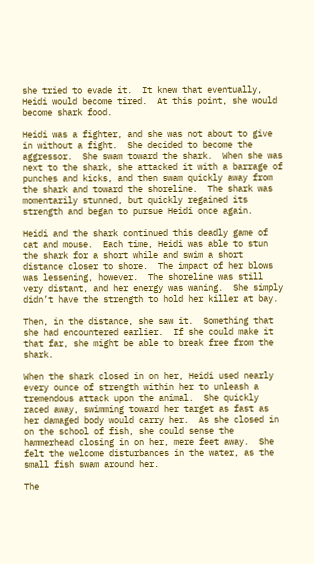she tried to evade it.  It knew that eventually, Heidi would become tired.  At this point, she would become shark food.

Heidi was a fighter, and she was not about to give in without a fight.  She decided to become the aggressor.  She swam toward the shark.  When she was next to the shark, she attacked it with a barrage of punches and kicks, and then swam quickly away from the shark and toward the shoreline.  The shark was momentarily stunned, but quickly regained its strength and began to pursue Heidi once again.

Heidi and the shark continued this deadly game of cat and mouse.  Each time, Heidi was able to stun the shark for a short while and swim a short distance closer to shore.  The impact of her blows was lessening, however.  The shoreline was still very distant, and her energy was waning.  She simply didn’t have the strength to hold her killer at bay.

Then, in the distance, she saw it.  Something that she had encountered earlier.  If she could make it that far, she might be able to break free from the shark.

When the shark closed in on her, Heidi used nearly every ounce of strength within her to unleash a tremendous attack upon the animal.  She quickly raced away, swimming toward her target as fast as her damaged body would carry her.  As she closed in on the school of fish, she could sense the hammerhead closing in on her, mere feet away.  She felt the welcome disturbances in the water, as the small fish swam around her.

The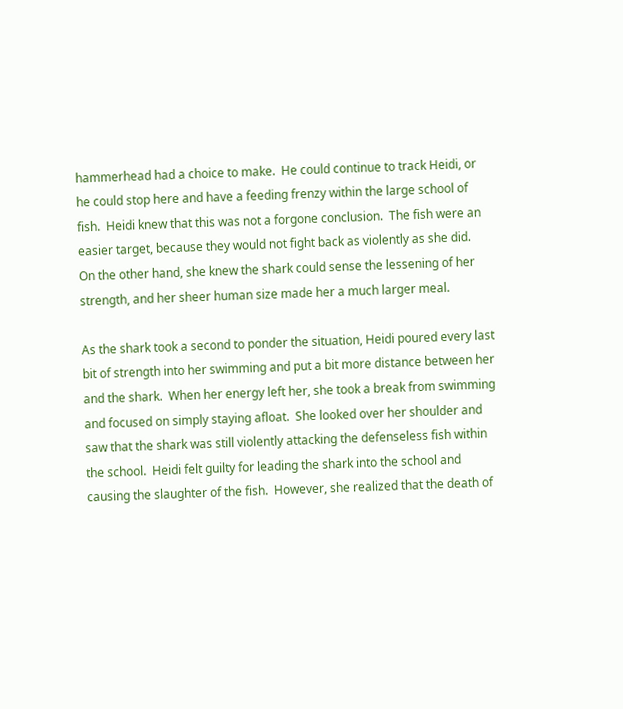hammerhead had a choice to make.  He could continue to track Heidi, or he could stop here and have a feeding frenzy within the large school of fish.  Heidi knew that this was not a forgone conclusion.  The fish were an easier target, because they would not fight back as violently as she did.  On the other hand, she knew the shark could sense the lessening of her strength, and her sheer human size made her a much larger meal.

As the shark took a second to ponder the situation, Heidi poured every last bit of strength into her swimming and put a bit more distance between her and the shark.  When her energy left her, she took a break from swimming and focused on simply staying afloat.  She looked over her shoulder and saw that the shark was still violently attacking the defenseless fish within the school.  Heidi felt guilty for leading the shark into the school and causing the slaughter of the fish.  However, she realized that the death of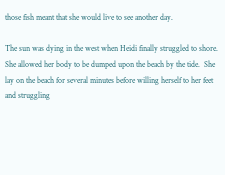those fish meant that she would live to see another day.

The sun was dying in the west when Heidi finally struggled to shore.  She allowed her body to be dumped upon the beach by the tide.  She lay on the beach for several minutes before willing herself to her feet and struggling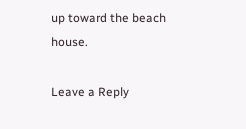up toward the beach house.

Leave a Reply